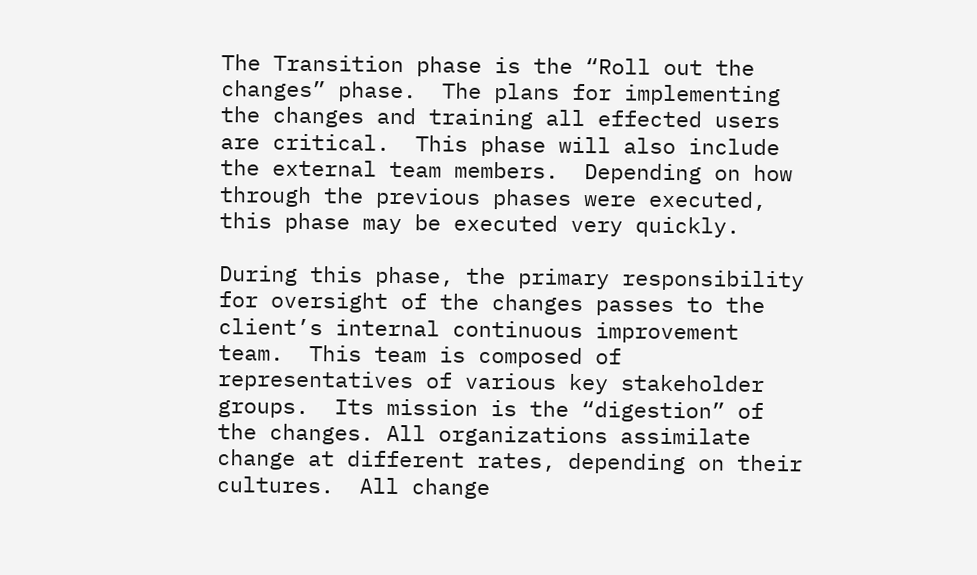The Transition phase is the “Roll out the changes” phase.  The plans for implementing the changes and training all effected users are critical.  This phase will also include the external team members.  Depending on how through the previous phases were executed, this phase may be executed very quickly.

During this phase, the primary responsibility for oversight of the changes passes to the client’s internal continuous improvement team.  This team is composed of representatives of various key stakeholder groups.  Its mission is the “digestion” of the changes. All organizations assimilate change at different rates, depending on their cultures.  All change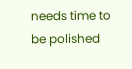needs time to be polished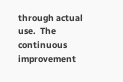through actual use.  The continuous improvement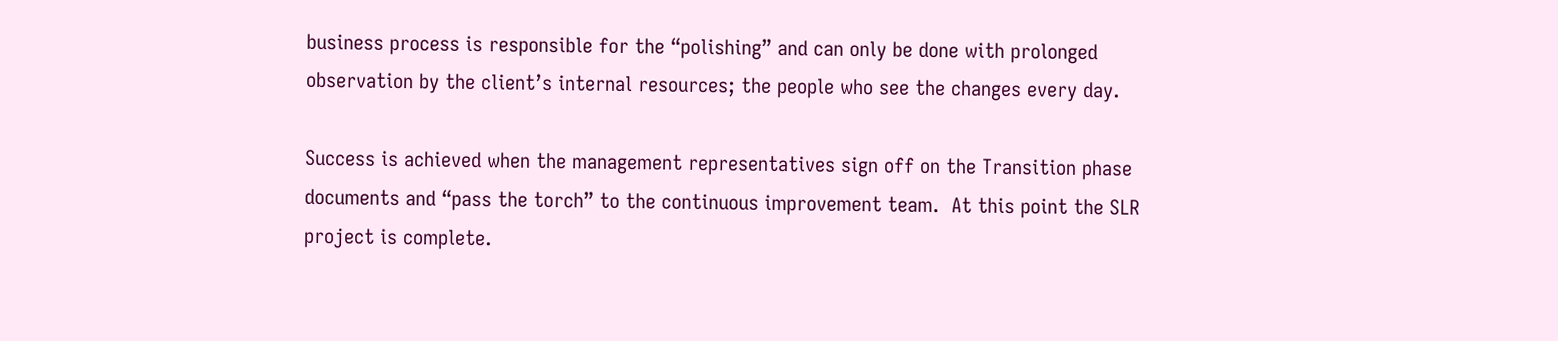business process is responsible for the “polishing” and can only be done with prolonged observation by the client’s internal resources; the people who see the changes every day.

Success is achieved when the management representatives sign off on the Transition phase documents and “pass the torch” to the continuous improvement team.  At this point the SLR project is complete.